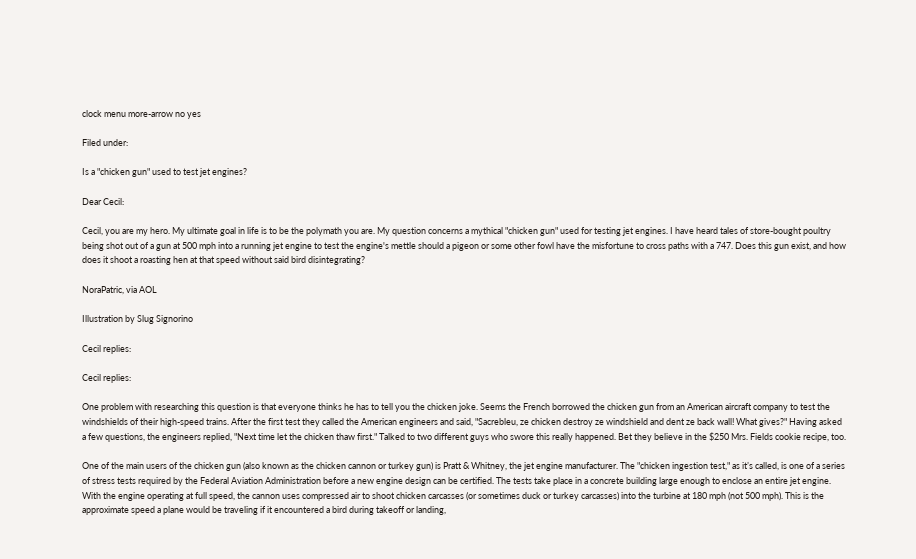clock menu more-arrow no yes

Filed under:

Is a "chicken gun" used to test jet engines?

Dear Cecil:

Cecil, you are my hero. My ultimate goal in life is to be the polymath you are. My question concerns a mythical "chicken gun" used for testing jet engines. I have heard tales of store-bought poultry being shot out of a gun at 500 mph into a running jet engine to test the engine's mettle should a pigeon or some other fowl have the misfortune to cross paths with a 747. Does this gun exist, and how does it shoot a roasting hen at that speed without said bird disintegrating?

NoraPatric, via AOL

Illustration by Slug Signorino

Cecil replies:

Cecil replies:

One problem with researching this question is that everyone thinks he has to tell you the chicken joke. Seems the French borrowed the chicken gun from an American aircraft company to test the windshields of their high-speed trains. After the first test they called the American engineers and said, "Sacrebleu, ze chicken destroy ze windshield and dent ze back wall! What gives?" Having asked a few questions, the engineers replied, "Next time let the chicken thaw first." Talked to two different guys who swore this really happened. Bet they believe in the $250 Mrs. Fields cookie recipe, too.

One of the main users of the chicken gun (also known as the chicken cannon or turkey gun) is Pratt & Whitney, the jet engine manufacturer. The "chicken ingestion test," as it’s called, is one of a series of stress tests required by the Federal Aviation Administration before a new engine design can be certified. The tests take place in a concrete building large enough to enclose an entire jet engine. With the engine operating at full speed, the cannon uses compressed air to shoot chicken carcasses (or sometimes duck or turkey carcasses) into the turbine at 180 mph (not 500 mph). This is the approximate speed a plane would be traveling if it encountered a bird during takeoff or landing,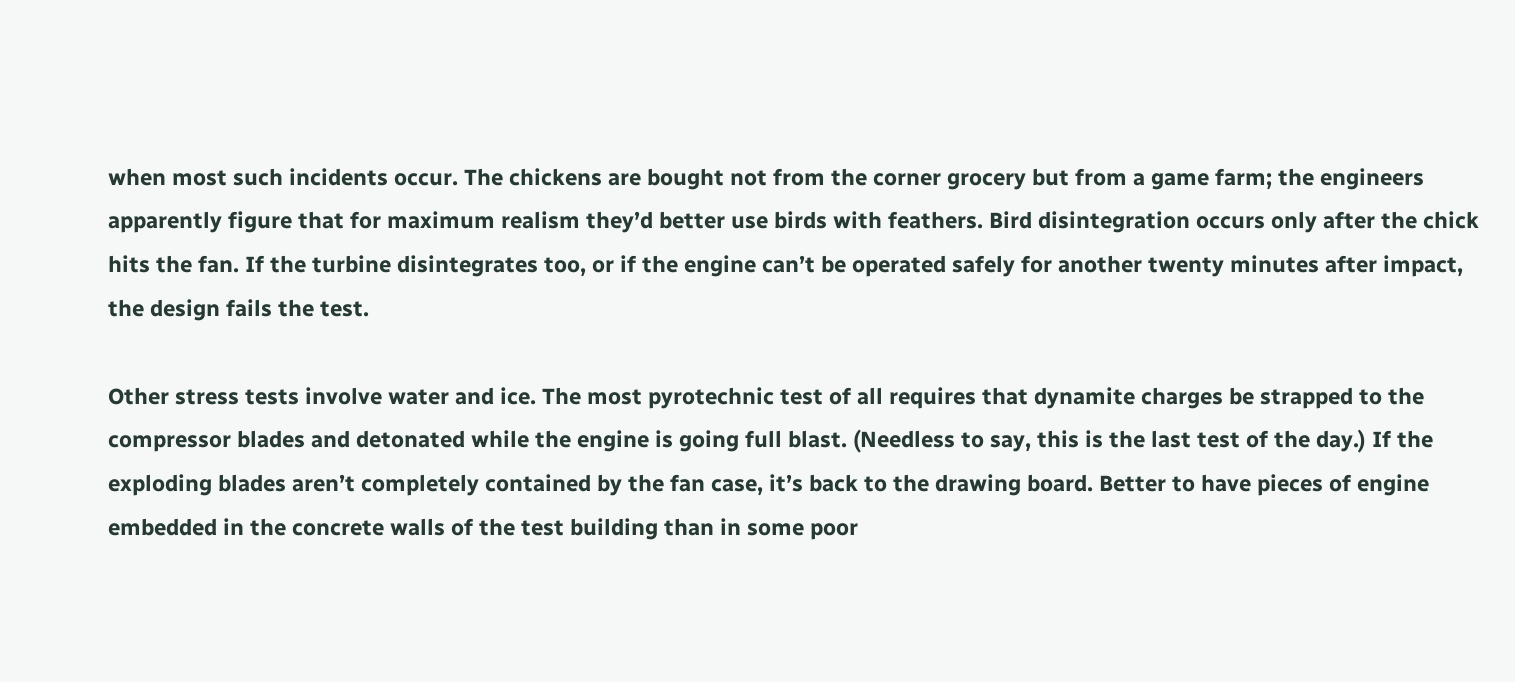when most such incidents occur. The chickens are bought not from the corner grocery but from a game farm; the engineers apparently figure that for maximum realism they’d better use birds with feathers. Bird disintegration occurs only after the chick hits the fan. If the turbine disintegrates too, or if the engine can’t be operated safely for another twenty minutes after impact, the design fails the test.

Other stress tests involve water and ice. The most pyrotechnic test of all requires that dynamite charges be strapped to the compressor blades and detonated while the engine is going full blast. (Needless to say, this is the last test of the day.) If the exploding blades aren’t completely contained by the fan case, it’s back to the drawing board. Better to have pieces of engine embedded in the concrete walls of the test building than in some poor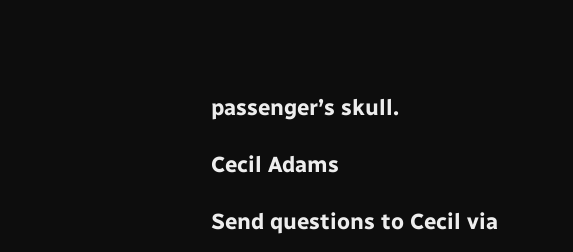passenger’s skull.

Cecil Adams

Send questions to Cecil via